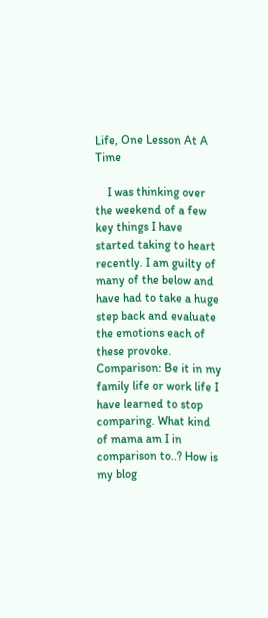Life, One Lesson At A Time

    I was thinking over the weekend of a few key things I have started taking to heart recently. I am guilty of many of the below and have had to take a huge step back and evaluate the emotions each of these provoke. Comparison: Be it in my family life or work life I have learned to stop comparing. What kind of mama am I in comparison to..? How is my blog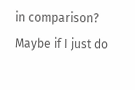in comparison? Maybe if I just do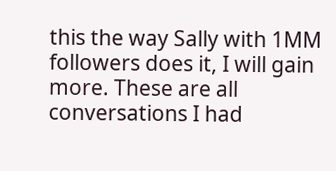this the way Sally with 1MM followers does it, I will gain more. These are all conversations I had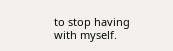to stop having with myself.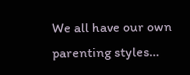We all have our own parenting styles…